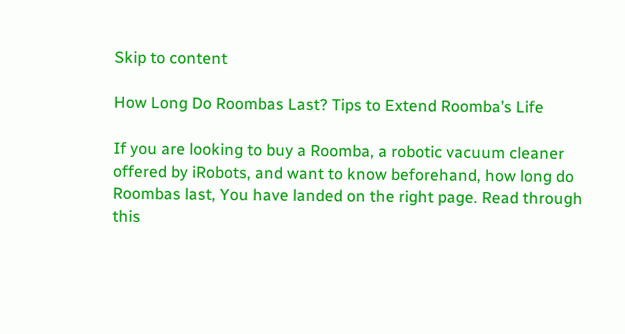Skip to content

How Long Do Roombas Last? Tips to Extend Roomba’s Life

If you are looking to buy a Roomba, a robotic vacuum cleaner offered by iRobots, and want to know beforehand, how long do Roombas last, You have landed on the right page. Read through this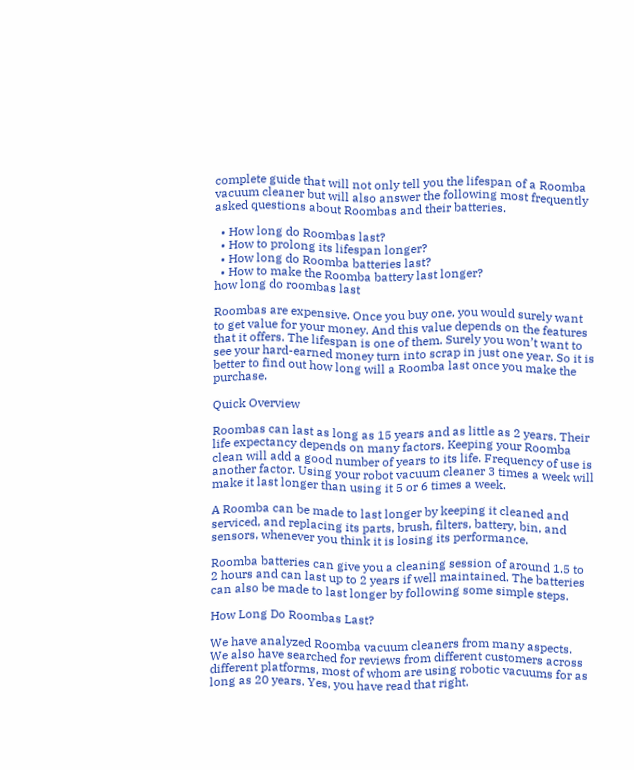complete guide that will not only tell you the lifespan of a Roomba vacuum cleaner but will also answer the following most frequently asked questions about Roombas and their batteries.

  • How long do Roombas last?
  • How to prolong its lifespan longer?
  • How long do Roomba batteries last?
  • How to make the Roomba battery last longer?
how long do roombas last

Roombas are expensive. Once you buy one, you would surely want to get value for your money. And this value depends on the features that it offers. The lifespan is one of them. Surely you won’t want to see your hard-earned money turn into scrap in just one year. So it is better to find out how long will a Roomba last once you make the purchase.

Quick Overview

Roombas can last as long as 15 years and as little as 2 years. Their life expectancy depends on many factors. Keeping your Roomba clean will add a good number of years to its life. Frequency of use is another factor. Using your robot vacuum cleaner 3 times a week will make it last longer than using it 5 or 6 times a week.

A Roomba can be made to last longer by keeping it cleaned and serviced, and replacing its parts, brush, filters, battery, bin, and sensors, whenever you think it is losing its performance.

Roomba batteries can give you a cleaning session of around 1.5 to 2 hours and can last up to 2 years if well maintained. The batteries can also be made to last longer by following some simple steps.

How Long Do Roombas Last?

We have analyzed Roomba vacuum cleaners from many aspects. We also have searched for reviews from different customers across different platforms, most of whom are using robotic vacuums for as long as 20 years. Yes, you have read that right.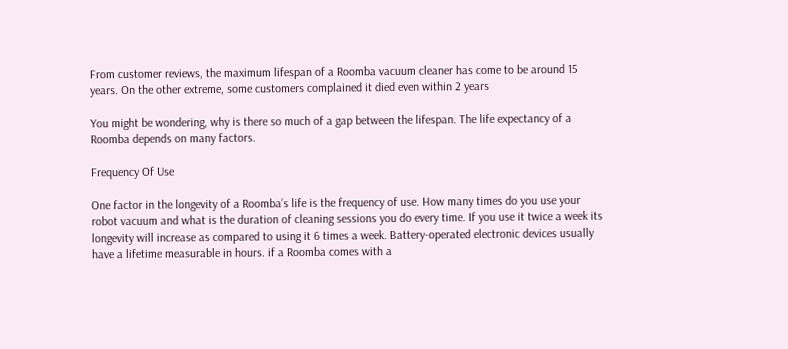From customer reviews, the maximum lifespan of a Roomba vacuum cleaner has come to be around 15 years. On the other extreme, some customers complained it died even within 2 years

You might be wondering, why is there so much of a gap between the lifespan. The life expectancy of a Roomba depends on many factors.

Frequency Of Use

One factor in the longevity of a Roomba’s life is the frequency of use. How many times do you use your robot vacuum and what is the duration of cleaning sessions you do every time. If you use it twice a week its longevity will increase as compared to using it 6 times a week. Battery-operated electronic devices usually have a lifetime measurable in hours. if a Roomba comes with a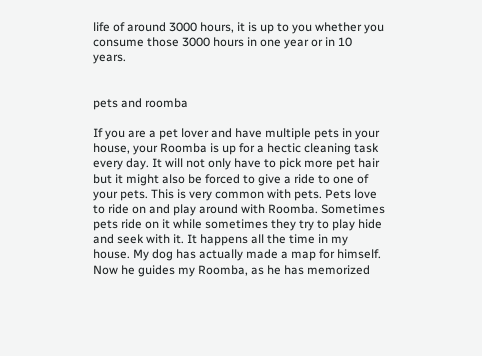life of around 3000 hours, it is up to you whether you consume those 3000 hours in one year or in 10 years.


pets and roomba

If you are a pet lover and have multiple pets in your house, your Roomba is up for a hectic cleaning task every day. It will not only have to pick more pet hair but it might also be forced to give a ride to one of your pets. This is very common with pets. Pets love to ride on and play around with Roomba. Sometimes pets ride on it while sometimes they try to play hide and seek with it. It happens all the time in my house. My dog has actually made a map for himself. Now he guides my Roomba, as he has memorized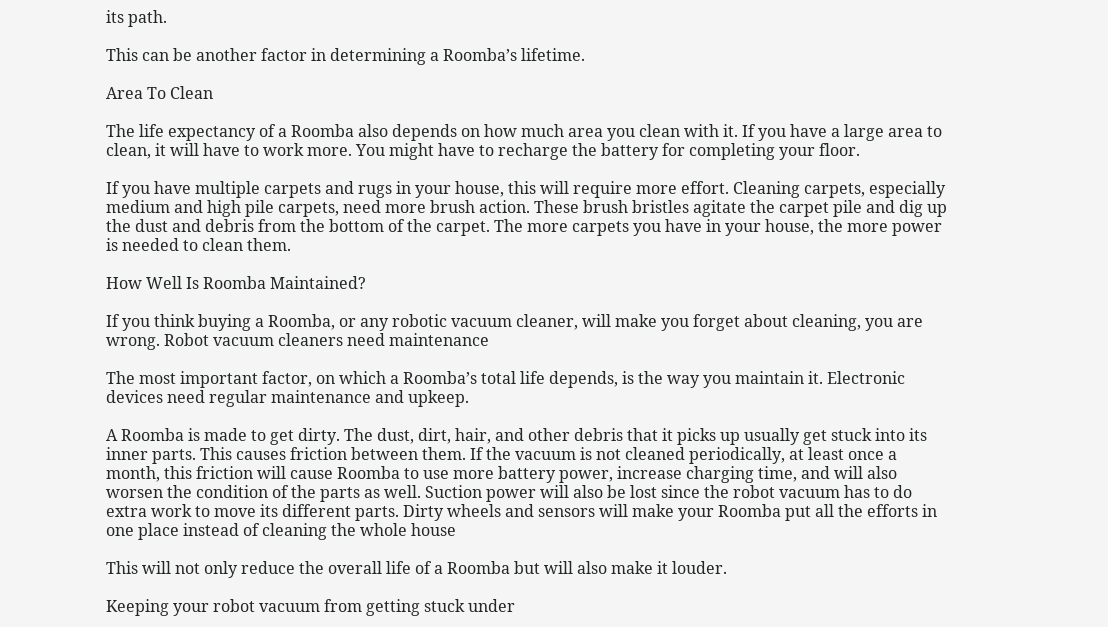its path.

This can be another factor in determining a Roomba’s lifetime.

Area To Clean

The life expectancy of a Roomba also depends on how much area you clean with it. If you have a large area to clean, it will have to work more. You might have to recharge the battery for completing your floor.

If you have multiple carpets and rugs in your house, this will require more effort. Cleaning carpets, especially medium and high pile carpets, need more brush action. These brush bristles agitate the carpet pile and dig up the dust and debris from the bottom of the carpet. The more carpets you have in your house, the more power is needed to clean them.

How Well Is Roomba Maintained?

If you think buying a Roomba, or any robotic vacuum cleaner, will make you forget about cleaning, you are wrong. Robot vacuum cleaners need maintenance

The most important factor, on which a Roomba’s total life depends, is the way you maintain it. Electronic devices need regular maintenance and upkeep.

A Roomba is made to get dirty. The dust, dirt, hair, and other debris that it picks up usually get stuck into its inner parts. This causes friction between them. If the vacuum is not cleaned periodically, at least once a month, this friction will cause Roomba to use more battery power, increase charging time, and will also worsen the condition of the parts as well. Suction power will also be lost since the robot vacuum has to do extra work to move its different parts. Dirty wheels and sensors will make your Roomba put all the efforts in one place instead of cleaning the whole house

This will not only reduce the overall life of a Roomba but will also make it louder.

Keeping your robot vacuum from getting stuck under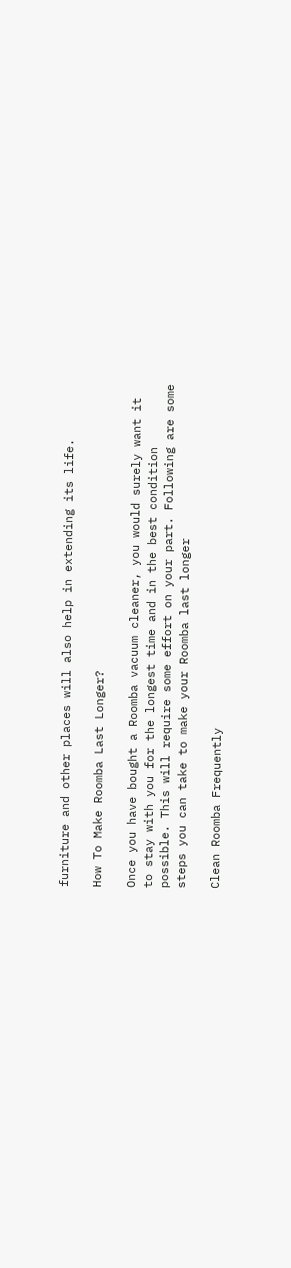furniture and other places will also help in extending its life.

How To Make Roomba Last Longer?

Once you have bought a Roomba vacuum cleaner, you would surely want it to stay with you for the longest time and in the best condition possible. This will require some effort on your part. Following are some steps you can take to make your Roomba last longer

Clean Roomba Frequently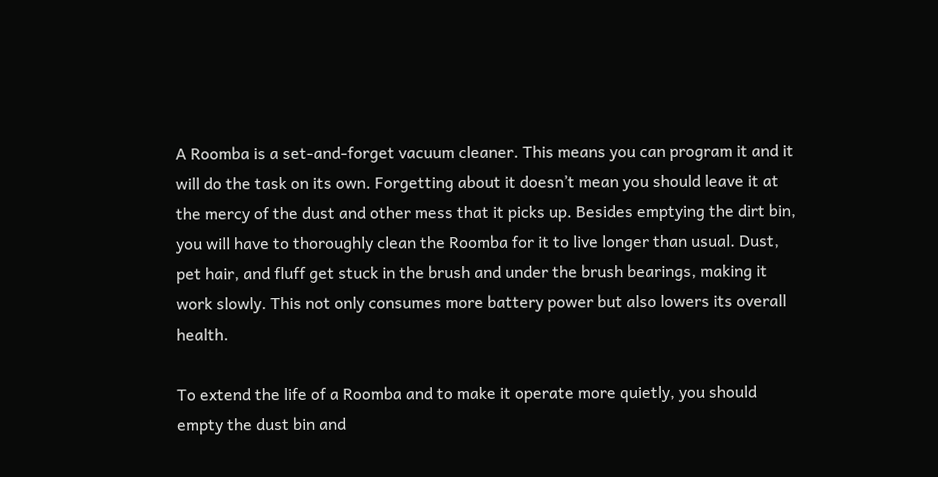A Roomba is a set-and-forget vacuum cleaner. This means you can program it and it will do the task on its own. Forgetting about it doesn’t mean you should leave it at the mercy of the dust and other mess that it picks up. Besides emptying the dirt bin, you will have to thoroughly clean the Roomba for it to live longer than usual. Dust, pet hair, and fluff get stuck in the brush and under the brush bearings, making it work slowly. This not only consumes more battery power but also lowers its overall health.

To extend the life of a Roomba and to make it operate more quietly, you should empty the dust bin and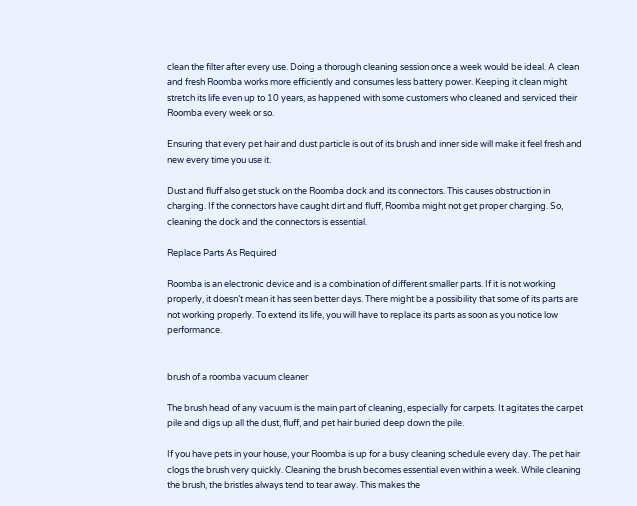clean the filter after every use. Doing a thorough cleaning session once a week would be ideal. A clean and fresh Roomba works more efficiently and consumes less battery power. Keeping it clean might stretch its life even up to 10 years, as happened with some customers who cleaned and serviced their Roomba every week or so.

Ensuring that every pet hair and dust particle is out of its brush and inner side will make it feel fresh and new every time you use it.

Dust and fluff also get stuck on the Roomba dock and its connectors. This causes obstruction in charging. If the connectors have caught dirt and fluff, Roomba might not get proper charging. So, cleaning the dock and the connectors is essential.

Replace Parts As Required

Roomba is an electronic device and is a combination of different smaller parts. If it is not working properly, it doesn’t mean it has seen better days. There might be a possibility that some of its parts are not working properly. To extend its life, you will have to replace its parts as soon as you notice low performance.


brush of a roomba vacuum cleaner

The brush head of any vacuum is the main part of cleaning, especially for carpets. It agitates the carpet pile and digs up all the dust, fluff, and pet hair buried deep down the pile.

If you have pets in your house, your Roomba is up for a busy cleaning schedule every day. The pet hair clogs the brush very quickly. Cleaning the brush becomes essential even within a week. While cleaning the brush, the bristles always tend to tear away. This makes the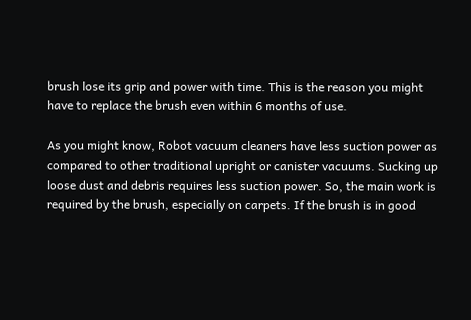brush lose its grip and power with time. This is the reason you might have to replace the brush even within 6 months of use.

As you might know, Robot vacuum cleaners have less suction power as compared to other traditional upright or canister vacuums. Sucking up loose dust and debris requires less suction power. So, the main work is required by the brush, especially on carpets. If the brush is in good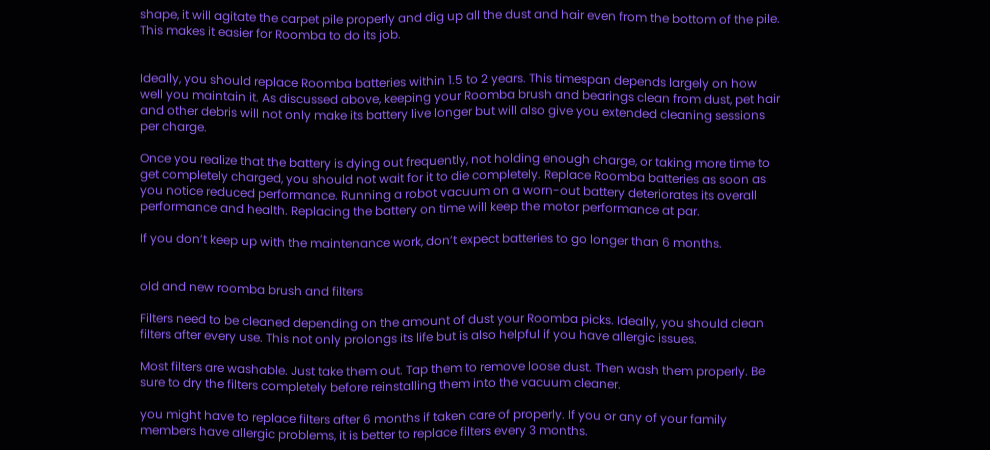shape, it will agitate the carpet pile properly and dig up all the dust and hair even from the bottom of the pile. This makes it easier for Roomba to do its job.


Ideally, you should replace Roomba batteries within 1.5 to 2 years. This timespan depends largely on how well you maintain it. As discussed above, keeping your Roomba brush and bearings clean from dust, pet hair and other debris will not only make its battery live longer but will also give you extended cleaning sessions per charge.

Once you realize that the battery is dying out frequently, not holding enough charge, or taking more time to get completely charged, you should not wait for it to die completely. Replace Roomba batteries as soon as you notice reduced performance. Running a robot vacuum on a worn-out battery deteriorates its overall performance and health. Replacing the battery on time will keep the motor performance at par.

If you don’t keep up with the maintenance work, don’t expect batteries to go longer than 6 months.


old and new roomba brush and filters

Filters need to be cleaned depending on the amount of dust your Roomba picks. Ideally, you should clean filters after every use. This not only prolongs its life but is also helpful if you have allergic issues.

Most filters are washable. Just take them out. Tap them to remove loose dust. Then wash them properly. Be sure to dry the filters completely before reinstalling them into the vacuum cleaner.

you might have to replace filters after 6 months if taken care of properly. If you or any of your family members have allergic problems, it is better to replace filters every 3 months.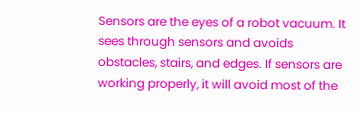Sensors are the eyes of a robot vacuum. It sees through sensors and avoids obstacles, stairs, and edges. If sensors are working properly, it will avoid most of the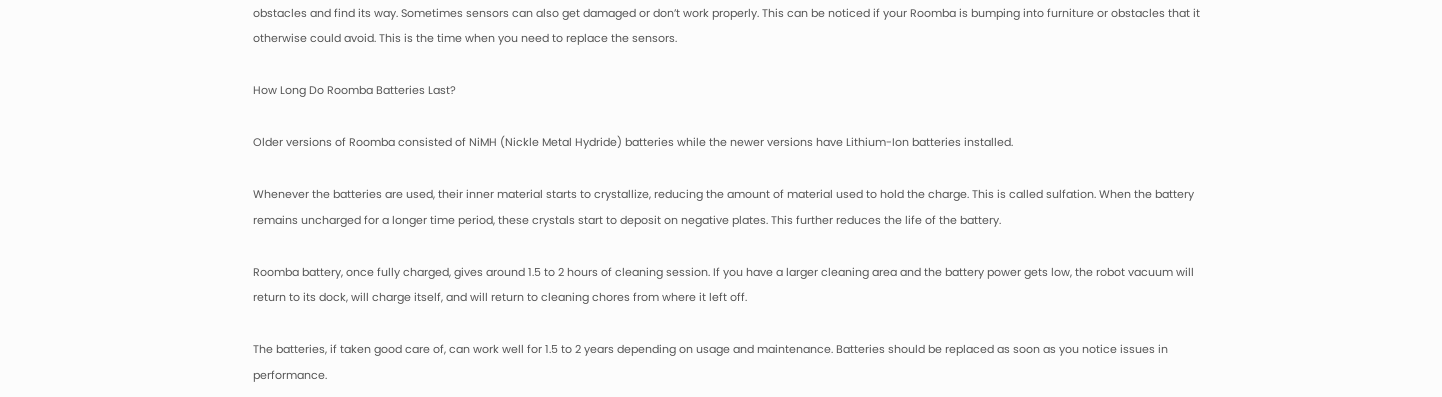obstacles and find its way. Sometimes sensors can also get damaged or don’t work properly. This can be noticed if your Roomba is bumping into furniture or obstacles that it otherwise could avoid. This is the time when you need to replace the sensors.

How Long Do Roomba Batteries Last?

Older versions of Roomba consisted of NiMH (Nickle Metal Hydride) batteries while the newer versions have Lithium-Ion batteries installed.

Whenever the batteries are used, their inner material starts to crystallize, reducing the amount of material used to hold the charge. This is called sulfation. When the battery remains uncharged for a longer time period, these crystals start to deposit on negative plates. This further reduces the life of the battery.

Roomba battery, once fully charged, gives around 1.5 to 2 hours of cleaning session. If you have a larger cleaning area and the battery power gets low, the robot vacuum will return to its dock, will charge itself, and will return to cleaning chores from where it left off.

The batteries, if taken good care of, can work well for 1.5 to 2 years depending on usage and maintenance. Batteries should be replaced as soon as you notice issues in performance.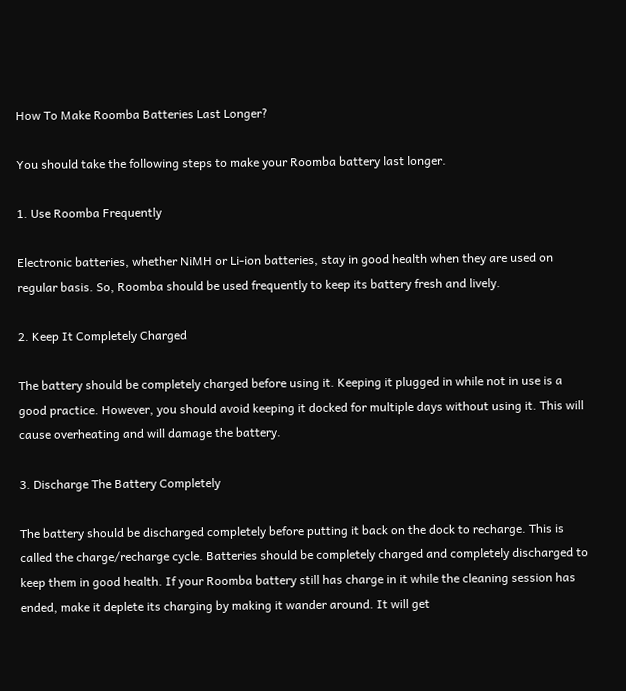How To Make Roomba Batteries Last Longer?

You should take the following steps to make your Roomba battery last longer.

1. Use Roomba Frequently

Electronic batteries, whether NiMH or Li-ion batteries, stay in good health when they are used on regular basis. So, Roomba should be used frequently to keep its battery fresh and lively.

2. Keep It Completely Charged

The battery should be completely charged before using it. Keeping it plugged in while not in use is a good practice. However, you should avoid keeping it docked for multiple days without using it. This will cause overheating and will damage the battery.

3. Discharge The Battery Completely

The battery should be discharged completely before putting it back on the dock to recharge. This is called the charge/recharge cycle. Batteries should be completely charged and completely discharged to keep them in good health. If your Roomba battery still has charge in it while the cleaning session has ended, make it deplete its charging by making it wander around. It will get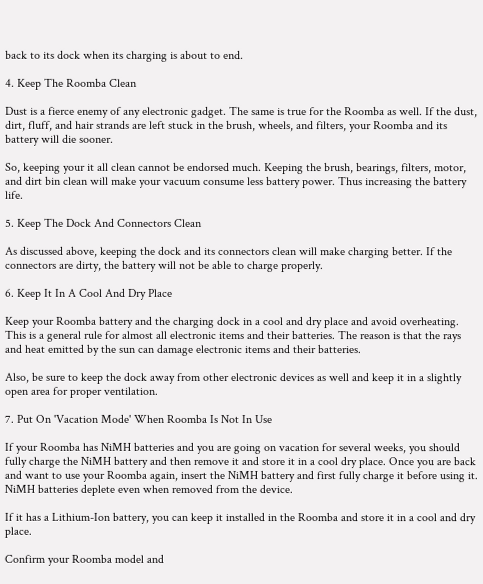back to its dock when its charging is about to end.

4. Keep The Roomba Clean

Dust is a fierce enemy of any electronic gadget. The same is true for the Roomba as well. If the dust, dirt, fluff, and hair strands are left stuck in the brush, wheels, and filters, your Roomba and its battery will die sooner.

So, keeping your it all clean cannot be endorsed much. Keeping the brush, bearings, filters, motor, and dirt bin clean will make your vacuum consume less battery power. Thus increasing the battery life.

5. Keep The Dock And Connectors Clean

As discussed above, keeping the dock and its connectors clean will make charging better. If the connectors are dirty, the battery will not be able to charge properly.

6. Keep It In A Cool And Dry Place

Keep your Roomba battery and the charging dock in a cool and dry place and avoid overheating. This is a general rule for almost all electronic items and their batteries. The reason is that the rays and heat emitted by the sun can damage electronic items and their batteries.

Also, be sure to keep the dock away from other electronic devices as well and keep it in a slightly open area for proper ventilation.

7. Put On 'Vacation Mode' When Roomba Is Not In Use

If your Roomba has NiMH batteries and you are going on vacation for several weeks, you should fully charge the NiMH battery and then remove it and store it in a cool dry place. Once you are back and want to use your Roomba again, insert the NiMH battery and first fully charge it before using it. NiMH batteries deplete even when removed from the device.

If it has a Lithium-Ion battery, you can keep it installed in the Roomba and store it in a cool and dry place.

Confirm your Roomba model and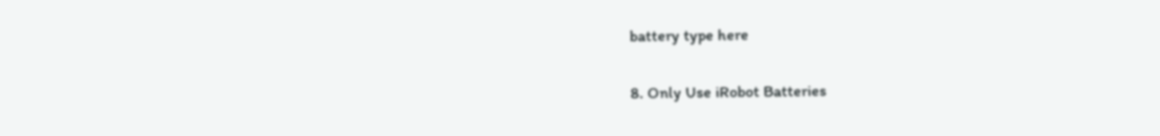battery type here

8. Only Use iRobot Batteries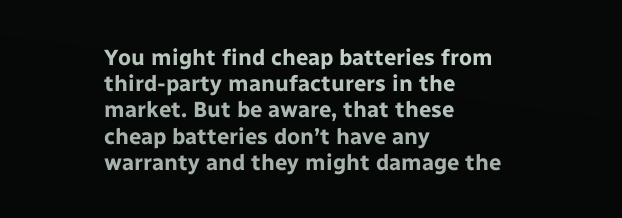You might find cheap batteries from third-party manufacturers in the market. But be aware, that these cheap batteries don’t have any warranty and they might damage the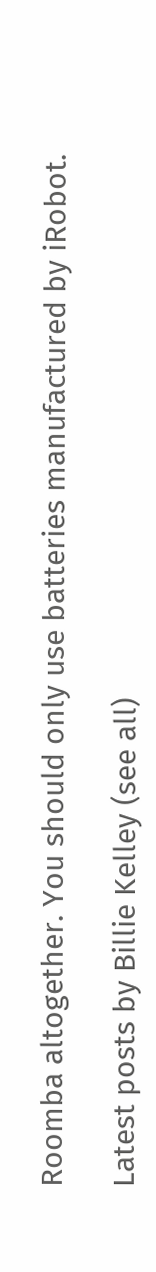Roomba altogether. You should only use batteries manufactured by iRobot.

Latest posts by Billie Kelley (see all)